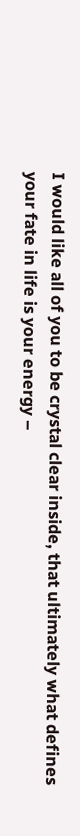I would like all of you to be crystal clear inside, that ultimately what defines your fate in life is your energy –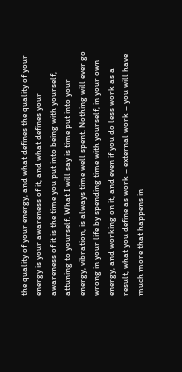the quality of your energy, and what defines the quality of your energy is your awareness of it, and what defines your awareness of it is the time you put into being with yourself, attuning to yourself. What I will say is time put into your energy, vibration, is always time well spent. Nothing will ever go wrong in your life by spending time with yourself, in your own energy, and working on it, and even if you do less work as a result, what you define as work – external work – you will have much more that happens in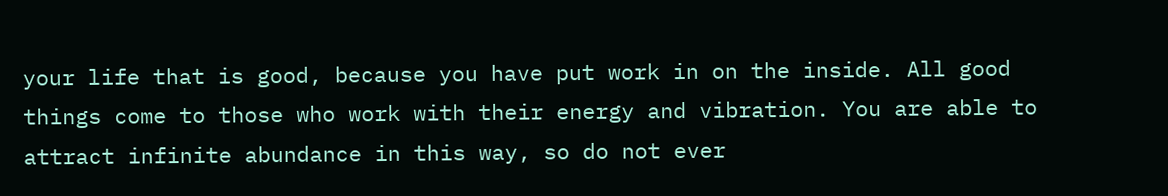your life that is good, because you have put work in on the inside. All good things come to those who work with their energy and vibration. You are able to attract infinite abundance in this way, so do not ever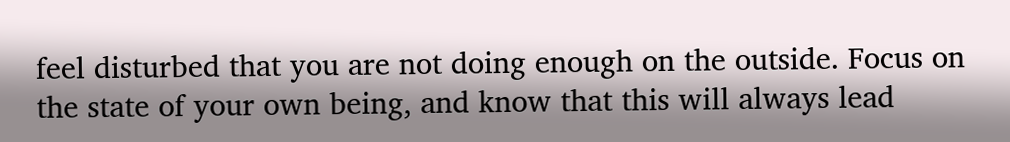feel disturbed that you are not doing enough on the outside. Focus on the state of your own being, and know that this will always lead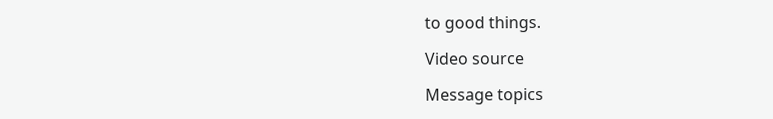to good things.

Video source

Message topics